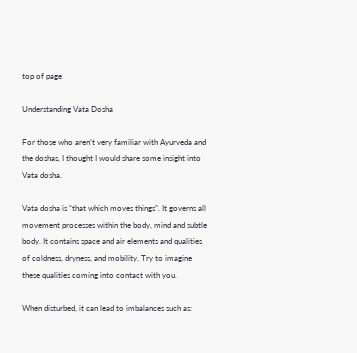top of page

Understanding Vata Dosha

For those who aren’t very familiar with Ayurveda and the doshas, I thought I would share some insight into Vata dosha.

Vata dosha is “that which moves things”. It governs all movement processes within the body, mind and subtle body. It contains space and air elements and qualities of coldness, dryness, and mobility. Try to imagine these qualities coming into contact with you.

When disturbed, it can lead to imbalances such as: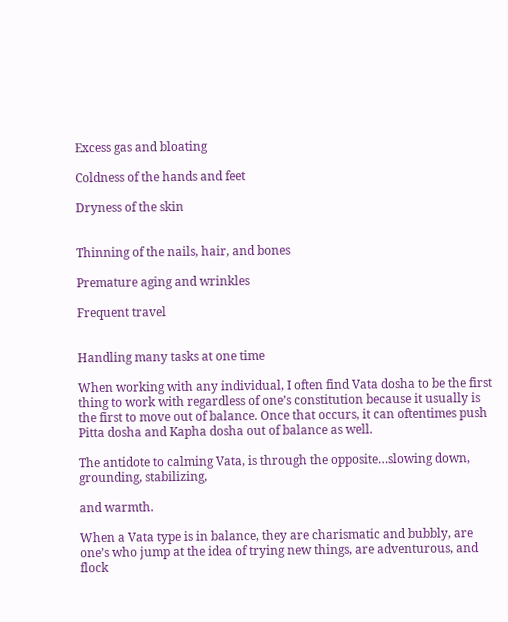Excess gas and bloating

Coldness of the hands and feet

Dryness of the skin


Thinning of the nails, hair, and bones

Premature aging and wrinkles

Frequent travel


Handling many tasks at one time

When working with any individual, I often find Vata dosha to be the first thing to work with regardless of one’s constitution because it usually is the first to move out of balance. Once that occurs, it can oftentimes push Pitta dosha and Kapha dosha out of balance as well.

The antidote to calming Vata, is through the opposite…slowing down, grounding, stabilizing,

and warmth.

When a Vata type is in balance, they are charismatic and bubbly, are one’s who jump at the idea of trying new things, are adventurous, and flock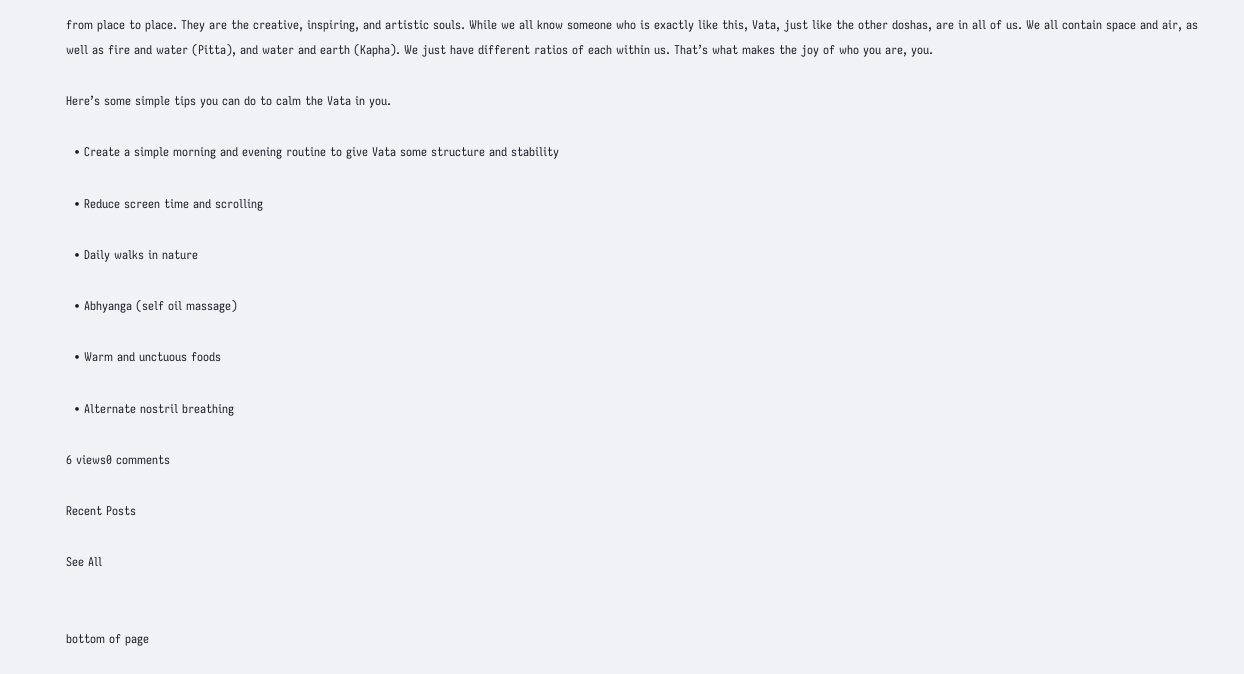from place to place. They are the creative, inspiring, and artistic souls. While we all know someone who is exactly like this, Vata, just like the other doshas, are in all of us. We all contain space and air, as well as fire and water (Pitta), and water and earth (Kapha). We just have different ratios of each within us. That’s what makes the joy of who you are, you.

Here’s some simple tips you can do to calm the Vata in you.

  • Create a simple morning and evening routine to give Vata some structure and stability

  • Reduce screen time and scrolling

  • Daily walks in nature

  • Abhyanga (self oil massage)

  • Warm and unctuous foods

  • Alternate nostril breathing

6 views0 comments

Recent Posts

See All


bottom of page